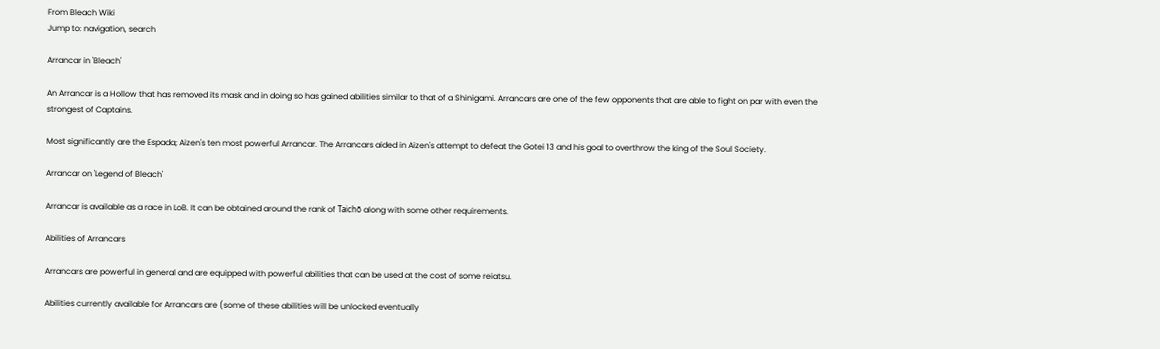From Bleach Wiki
Jump to: navigation, search

Arrancar in 'Bleach'

An Arrancar is a Hollow that has removed its mask and in doing so has gained abilities similar to that of a Shinigami. Arrancars are one of the few opponents that are able to fight on par with even the strongest of Captains.

Most significantly are the Espada; Aizen's ten most powerful Arrancar. The Arrancars aided in Aizen's attempt to defeat the Gotei 13 and his goal to overthrow the king of the Soul Society.

Arrancar on 'Legend of Bleach'

Arrancar is available as a race in LoB. It can be obtained around the rank of Taichō along with some other requirements.

Abilities of Arrancars

Arrancars are powerful in general and are equipped with powerful abilities that can be used at the cost of some reiatsu.

Abilities currently available for Arrancars are (some of these abilities will be unlocked eventually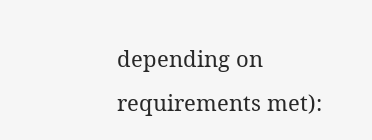depending on requirements met):